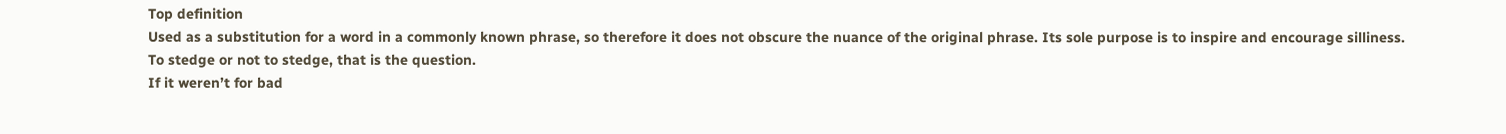Top definition
Used as a substitution for a word in a commonly known phrase, so therefore it does not obscure the nuance of the original phrase. Its sole purpose is to inspire and encourage silliness.
To stedge or not to stedge, that is the question.
If it weren’t for bad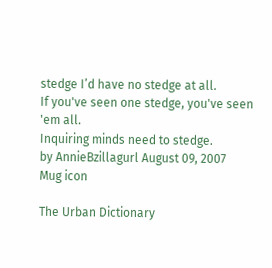stedge I’d have no stedge at all.
If you've seen one stedge, you've seen 'em all.
Inquiring minds need to stedge.
by AnnieBzillagurl August 09, 2007
Mug icon

The Urban Dictionary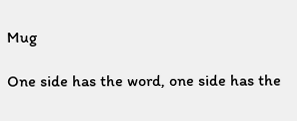Mug

One side has the word, one side has the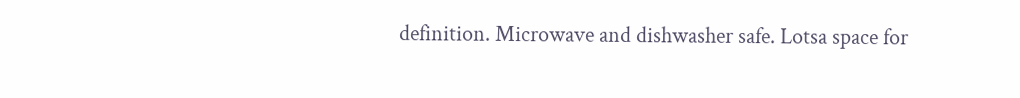definition. Microwave and dishwasher safe. Lotsa space for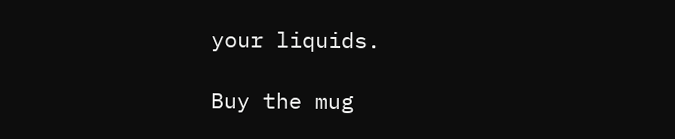your liquids.

Buy the mug